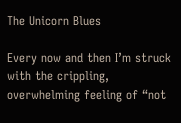The Unicorn Blues

Every now and then I’m struck with the crippling, overwhelming feeling of “not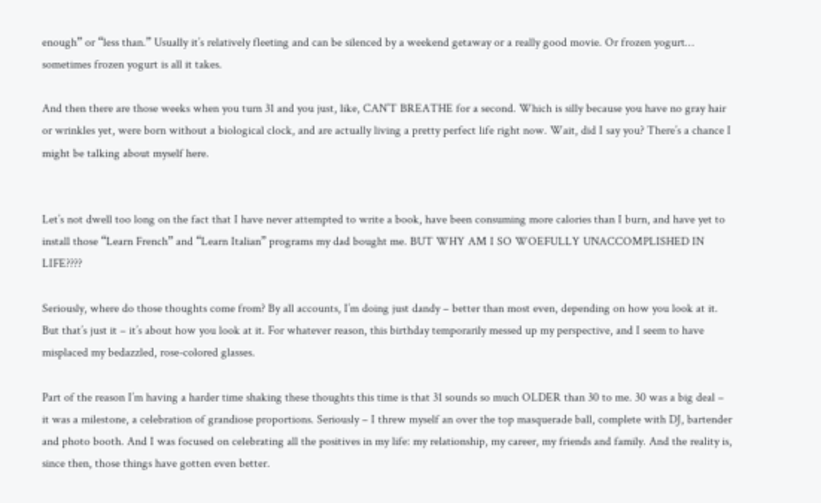enough” or “less than.” Usually it’s relatively fleeting and can be silenced by a weekend getaway or a really good movie. Or frozen yogurt… sometimes frozen yogurt is all it takes.

And then there are those weeks when you turn 31 and you just, like, CAN’T BREATHE for a second. Which is silly because you have no gray hair or wrinkles yet, were born without a biological clock, and are actually living a pretty perfect life right now. Wait, did I say you? There’s a chance I might be talking about myself here.


Let’s not dwell too long on the fact that I have never attempted to write a book, have been consuming more calories than I burn, and have yet to install those “Learn French” and “Learn Italian” programs my dad bought me. BUT WHY AM I SO WOEFULLY UNACCOMPLISHED IN LIFE????

Seriously, where do those thoughts come from? By all accounts, I’m doing just dandy – better than most even, depending on how you look at it. But that’s just it – it’s about how you look at it. For whatever reason, this birthday temporarily messed up my perspective, and I seem to have misplaced my bedazzled, rose-colored glasses.

Part of the reason I’m having a harder time shaking these thoughts this time is that 31 sounds so much OLDER than 30 to me. 30 was a big deal – it was a milestone, a celebration of grandiose proportions. Seriously – I threw myself an over the top masquerade ball, complete with DJ, bartender and photo booth. And I was focused on celebrating all the positives in my life: my relationship, my career, my friends and family. And the reality is, since then, those things have gotten even better.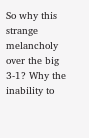So why this strange melancholy over the big 3-1? Why the inability to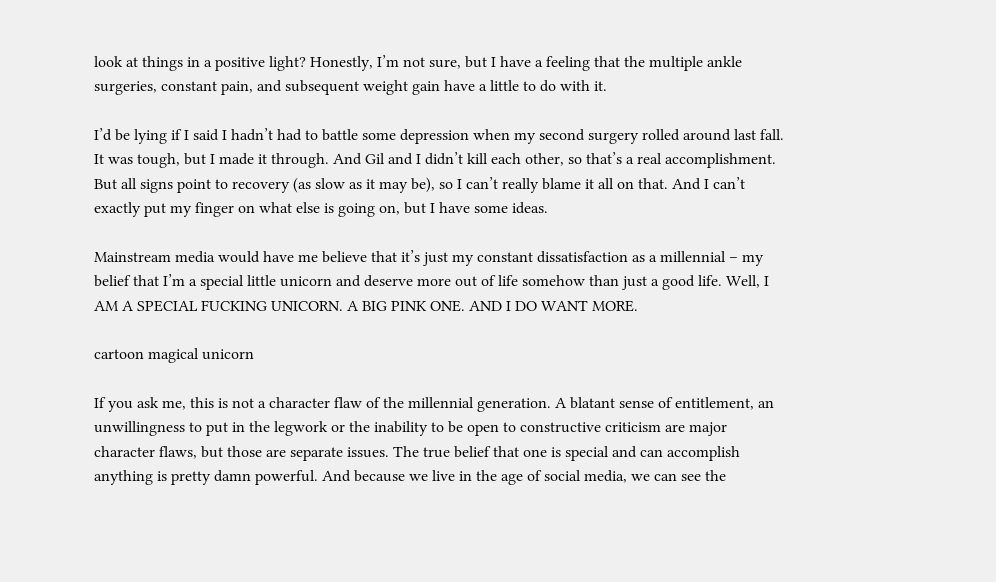look at things in a positive light? Honestly, I’m not sure, but I have a feeling that the multiple ankle surgeries, constant pain, and subsequent weight gain have a little to do with it.

I’d be lying if I said I hadn’t had to battle some depression when my second surgery rolled around last fall. It was tough, but I made it through. And Gil and I didn’t kill each other, so that’s a real accomplishment. But all signs point to recovery (as slow as it may be), so I can’t really blame it all on that. And I can’t exactly put my finger on what else is going on, but I have some ideas.

Mainstream media would have me believe that it’s just my constant dissatisfaction as a millennial – my belief that I’m a special little unicorn and deserve more out of life somehow than just a good life. Well, I AM A SPECIAL FUCKING UNICORN. A BIG PINK ONE. AND I DO WANT MORE.

cartoon magical unicorn

If you ask me, this is not a character flaw of the millennial generation. A blatant sense of entitlement, an unwillingness to put in the legwork or the inability to be open to constructive criticism are major character flaws, but those are separate issues. The true belief that one is special and can accomplish anything is pretty damn powerful. And because we live in the age of social media, we can see the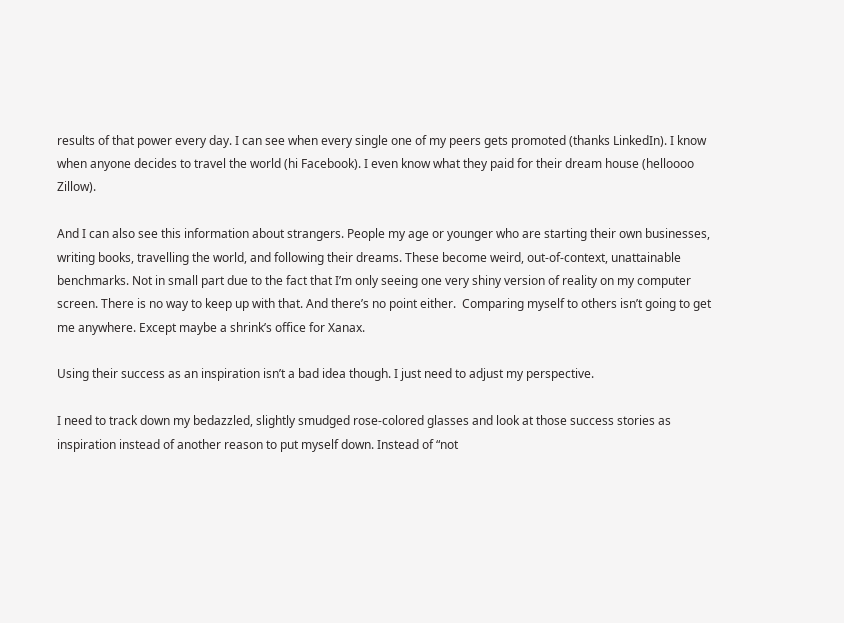results of that power every day. I can see when every single one of my peers gets promoted (thanks LinkedIn). I know when anyone decides to travel the world (hi Facebook). I even know what they paid for their dream house (helloooo Zillow).

And I can also see this information about strangers. People my age or younger who are starting their own businesses, writing books, travelling the world, and following their dreams. These become weird, out-of-context, unattainable benchmarks. Not in small part due to the fact that I’m only seeing one very shiny version of reality on my computer screen. There is no way to keep up with that. And there’s no point either.  Comparing myself to others isn’t going to get me anywhere. Except maybe a shrink’s office for Xanax.

Using their success as an inspiration isn’t a bad idea though. I just need to adjust my perspective.

I need to track down my bedazzled, slightly smudged rose-colored glasses and look at those success stories as inspiration instead of another reason to put myself down. Instead of “not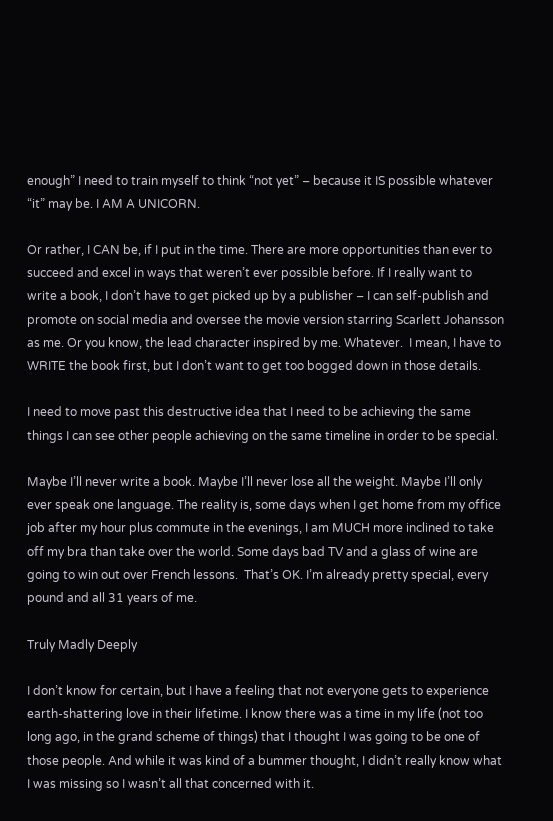enough” I need to train myself to think “not yet” – because it IS possible whatever “it” may be. I AM A UNICORN.

Or rather, I CAN be, if I put in the time. There are more opportunities than ever to succeed and excel in ways that weren’t ever possible before. If I really want to write a book, I don’t have to get picked up by a publisher – I can self-publish and promote on social media and oversee the movie version starring Scarlett Johansson as me. Or you know, the lead character inspired by me. Whatever.  I mean, I have to WRITE the book first, but I don’t want to get too bogged down in those details.

I need to move past this destructive idea that I need to be achieving the same things I can see other people achieving on the same timeline in order to be special.

Maybe I’ll never write a book. Maybe I’ll never lose all the weight. Maybe I’ll only ever speak one language. The reality is, some days when I get home from my office job after my hour plus commute in the evenings, I am MUCH more inclined to take off my bra than take over the world. Some days bad TV and a glass of wine are going to win out over French lessons.  That’s OK. I’m already pretty special, every pound and all 31 years of me.

Truly Madly Deeply

I don’t know for certain, but I have a feeling that not everyone gets to experience earth-shattering love in their lifetime. I know there was a time in my life (not too long ago, in the grand scheme of things) that I thought I was going to be one of those people. And while it was kind of a bummer thought, I didn’t really know what I was missing so I wasn’t all that concerned with it.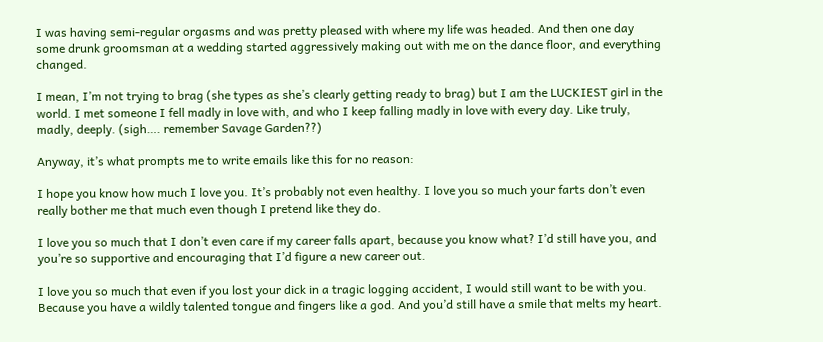I was having semi-regular orgasms and was pretty pleased with where my life was headed. And then one day some drunk groomsman at a wedding started aggressively making out with me on the dance floor, and everything changed.

I mean, I’m not trying to brag (she types as she’s clearly getting ready to brag) but I am the LUCKIEST girl in the world. I met someone I fell madly in love with, and who I keep falling madly in love with every day. Like truly, madly, deeply. (sigh…. remember Savage Garden??)

Anyway, it’s what prompts me to write emails like this for no reason:

I hope you know how much I love you. It’s probably not even healthy. I love you so much your farts don’t even really bother me that much even though I pretend like they do.

I love you so much that I don’t even care if my career falls apart, because you know what? I’d still have you, and you’re so supportive and encouraging that I’d figure a new career out.

I love you so much that even if you lost your dick in a tragic logging accident, I would still want to be with you. Because you have a wildly talented tongue and fingers like a god. And you’d still have a smile that melts my heart.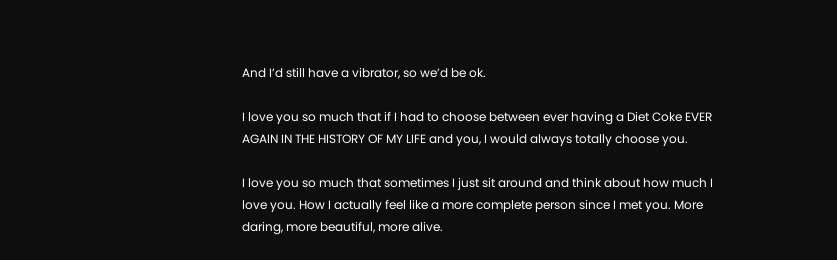And I’d still have a vibrator, so we’d be ok.

I love you so much that if I had to choose between ever having a Diet Coke EVER AGAIN IN THE HISTORY OF MY LIFE and you, I would always totally choose you.

I love you so much that sometimes I just sit around and think about how much I love you. How I actually feel like a more complete person since I met you. More daring, more beautiful, more alive.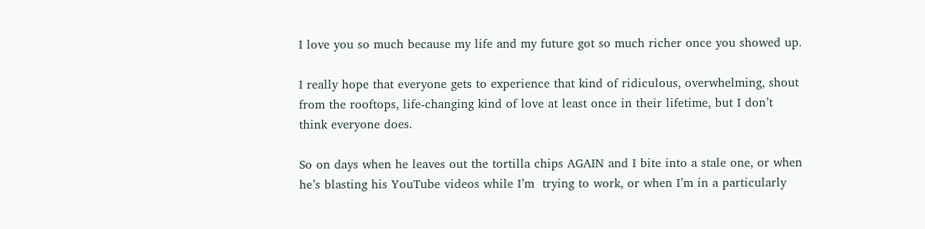I love you so much because my life and my future got so much richer once you showed up.

I really hope that everyone gets to experience that kind of ridiculous, overwhelming, shout from the rooftops, life-changing kind of love at least once in their lifetime, but I don’t think everyone does.

So on days when he leaves out the tortilla chips AGAIN and I bite into a stale one, or when he’s blasting his YouTube videos while I’m  trying to work, or when I’m in a particularly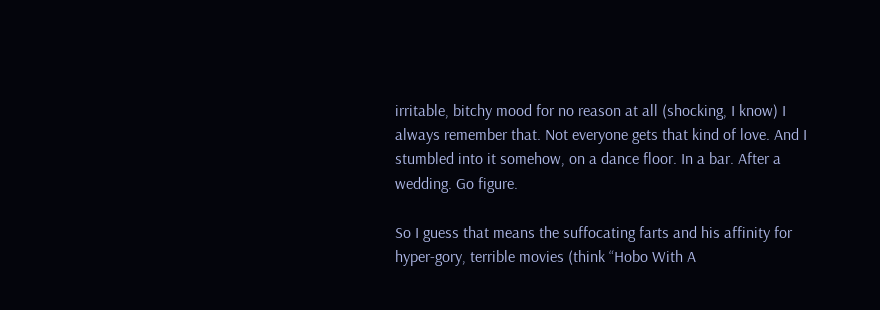irritable, bitchy mood for no reason at all (shocking, I know) I always remember that. Not everyone gets that kind of love. And I stumbled into it somehow, on a dance floor. In a bar. After a wedding. Go figure.

So I guess that means the suffocating farts and his affinity for hyper-gory, terrible movies (think “Hobo With A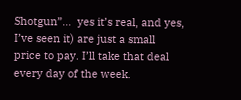Shotgun”…  yes it’s real, and yes, I’ve seen it) are just a small price to pay. I’ll take that deal every day of the week.